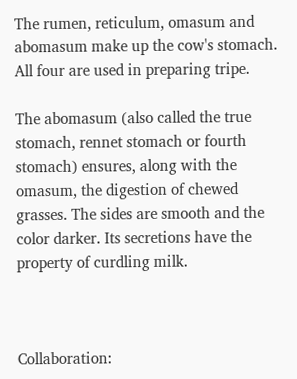The rumen, reticulum, omasum and abomasum make up the cow's stomach. All four are used in preparing tripe.

The abomasum (also called the true stomach, rennet stomach or fourth stomach) ensures, along with the omasum, the digestion of chewed grasses. The sides are smooth and the color darker. Its secretions have the property of curdling milk.



Collaboration: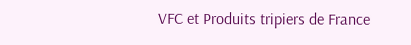VFC et Produits tripiers de France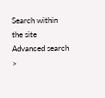Search within the site
Advanced search >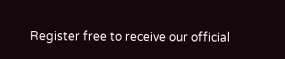Register free to receive our official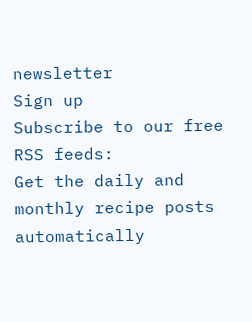newsletter
Sign up
Subscribe to our free RSS feeds:
Get the daily and monthly recipe posts automatically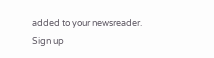added to your newsreader.
Sign up